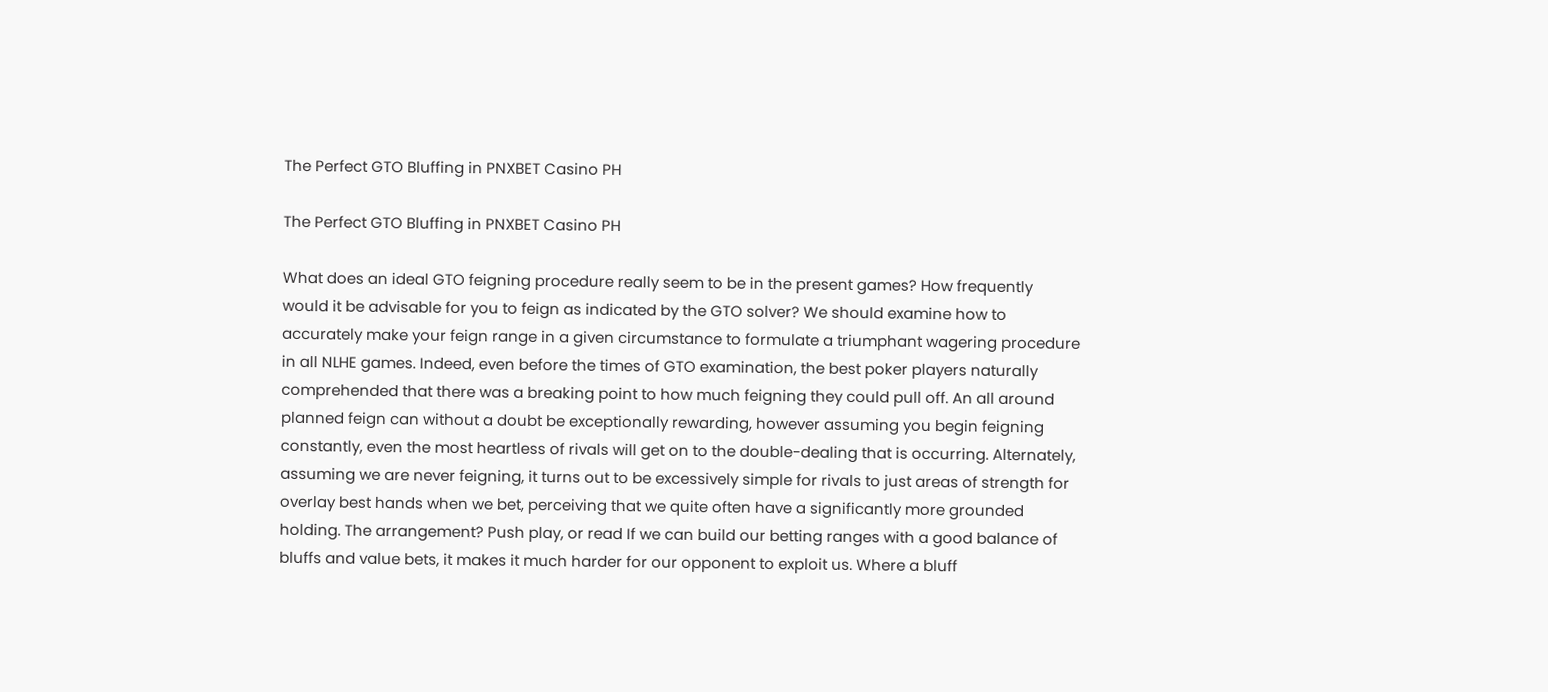The Perfect GTO Bluffing in PNXBET Casino PH

The Perfect GTO Bluffing in PNXBET Casino PH

What does an ideal GTO feigning procedure really seem to be in the present games? How frequently would it be advisable for you to feign as indicated by the GTO solver? We should examine how to accurately make your feign range in a given circumstance to formulate a triumphant wagering procedure in all NLHE games. Indeed, even before the times of GTO examination, the best poker players naturally comprehended that there was a breaking point to how much feigning they could pull off. An all around planned feign can without a doubt be exceptionally rewarding, however assuming you begin feigning constantly, even the most heartless of rivals will get on to the double-dealing that is occurring. Alternately, assuming we are never feigning, it turns out to be excessively simple for rivals to just areas of strength for overlay best hands when we bet, perceiving that we quite often have a significantly more grounded holding. The arrangement? Push play, or read If we can build our betting ranges with a good balance of bluffs and value bets, it makes it much harder for our opponent to exploit us. Where a bluff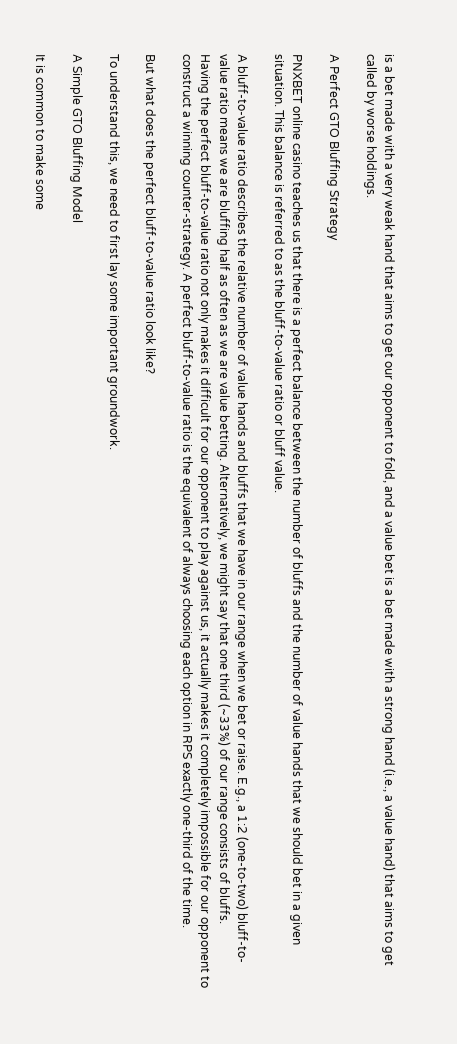is a bet made with a very weak hand that aims to get our opponent to fold, and a value bet is a bet made with a strong hand (i.e., a value hand) that aims to get called by worse holdings.

A Perfect GTO Bluffing Strategy

PNXBET online casino teaches us that there is a perfect balance between the number of bluffs and the number of value hands that we should bet in a given situation. This balance is referred to as the bluff-to-value ratio or bluff value.

A bluff-to-value ratio describes the relative number of value hands and bluffs that we have in our range when we bet or raise. E.g., a 1:2 (one-to-two) bluff-to-value ratio means we are bluffing half as often as we are value betting. Alternatively, we might say that one third (~33%) of our range consists of bluffs.
Having the perfect bluff-to-value ratio not only makes it difficult for our opponent to play against us, it actually makes it completely impossible for our opponent to construct a winning counter-strategy. A perfect bluff-to-value ratio is the equivalent of always choosing each option in RPS exactly one-third of the time.

But what does the perfect bluff-to-value ratio look like?

To understand this, we need to first lay some important groundwork.

A Simple GTO Bluffing Model

It is common to make some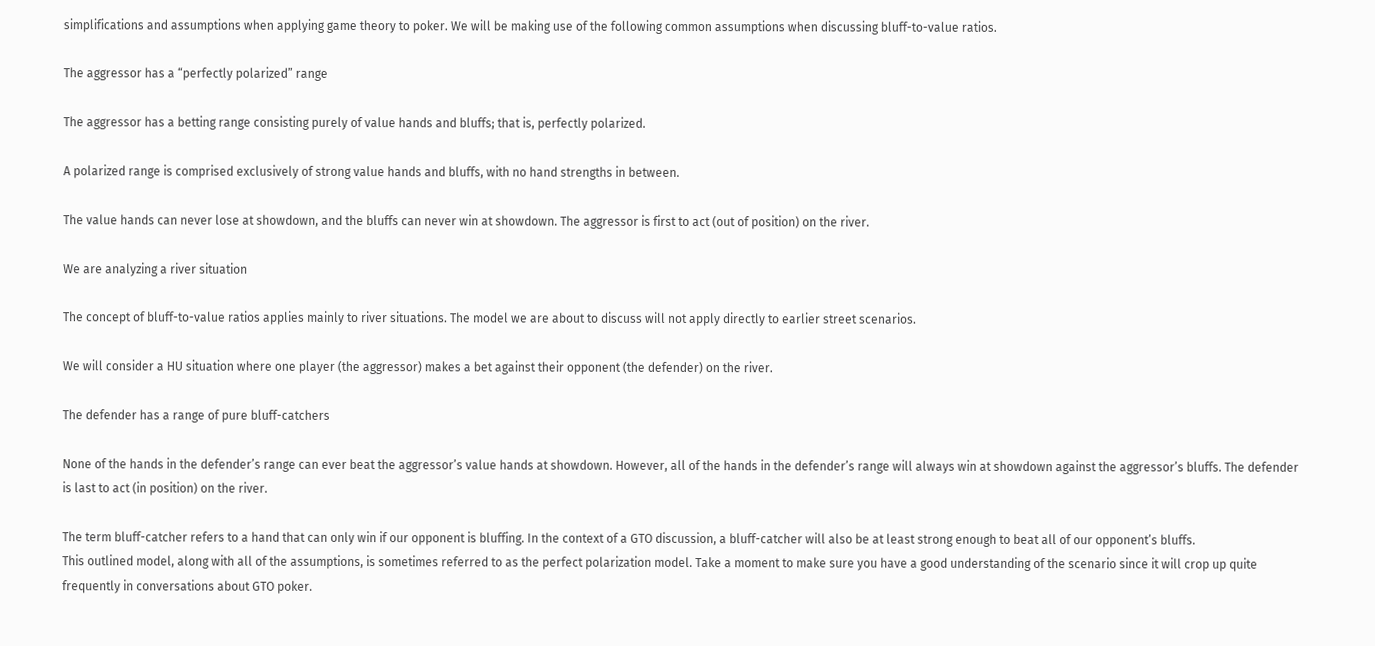simplifications and assumptions when applying game theory to poker. We will be making use of the following common assumptions when discussing bluff-to-value ratios.

The aggressor has a “perfectly polarized” range

The aggressor has a betting range consisting purely of value hands and bluffs; that is, perfectly polarized.

A polarized range is comprised exclusively of strong value hands and bluffs, with no hand strengths in between.

The value hands can never lose at showdown, and the bluffs can never win at showdown. The aggressor is first to act (out of position) on the river.

We are analyzing a river situation

The concept of bluff-to-value ratios applies mainly to river situations. The model we are about to discuss will not apply directly to earlier street scenarios.

We will consider a HU situation where one player (the aggressor) makes a bet against their opponent (the defender) on the river.

The defender has a range of pure bluff-catchers

None of the hands in the defender’s range can ever beat the aggressor’s value hands at showdown. However, all of the hands in the defender’s range will always win at showdown against the aggressor’s bluffs. The defender is last to act (in position) on the river.

The term bluff-catcher refers to a hand that can only win if our opponent is bluffing. In the context of a GTO discussion, a bluff-catcher will also be at least strong enough to beat all of our opponent’s bluffs.
This outlined model, along with all of the assumptions, is sometimes referred to as the perfect polarization model. Take a moment to make sure you have a good understanding of the scenario since it will crop up quite frequently in conversations about GTO poker.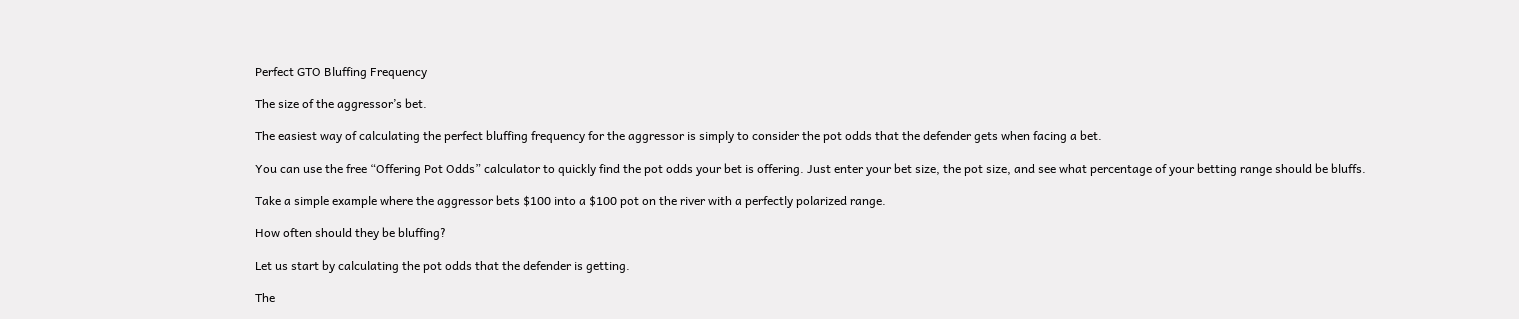Perfect GTO Bluffing Frequency

The size of the aggressor’s bet.

The easiest way of calculating the perfect bluffing frequency for the aggressor is simply to consider the pot odds that the defender gets when facing a bet.

You can use the free “Offering Pot Odds” calculator to quickly find the pot odds your bet is offering. Just enter your bet size, the pot size, and see what percentage of your betting range should be bluffs.

Take a simple example where the aggressor bets $100 into a $100 pot on the river with a perfectly polarized range.

How often should they be bluffing?

Let us start by calculating the pot odds that the defender is getting.

The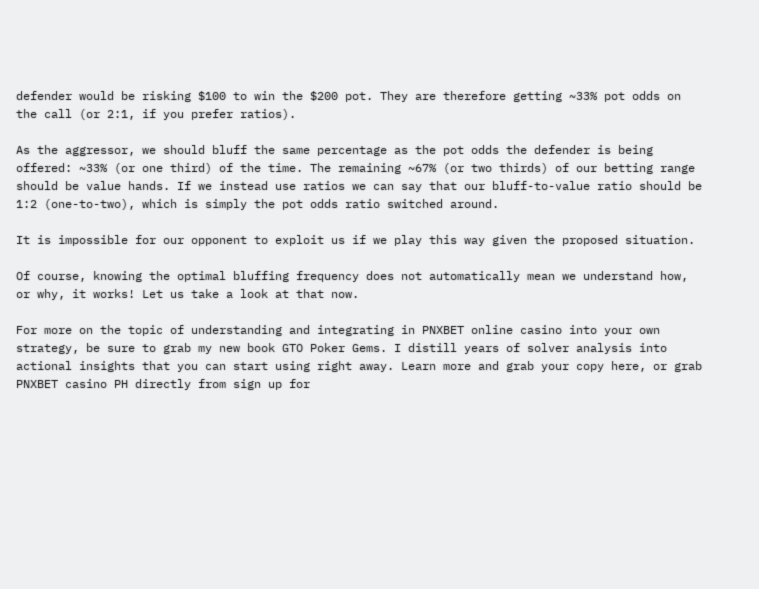defender would be risking $100 to win the $200 pot. They are therefore getting ~33% pot odds on the call (or 2:1, if you prefer ratios).

As the aggressor, we should bluff the same percentage as the pot odds the defender is being offered: ~33% (or one third) of the time. The remaining ~67% (or two thirds) of our betting range should be value hands. If we instead use ratios we can say that our bluff-to-value ratio should be 1:2 (one-to-two), which is simply the pot odds ratio switched around.

It is impossible for our opponent to exploit us if we play this way given the proposed situation.

Of course, knowing the optimal bluffing frequency does not automatically mean we understand how, or why, it works! Let us take a look at that now.

For more on the topic of understanding and integrating in PNXBET online casino into your own strategy, be sure to grab my new book GTO Poker Gems. I distill years of solver analysis into actional insights that you can start using right away. Learn more and grab your copy here, or grab PNXBET casino PH directly from sign up for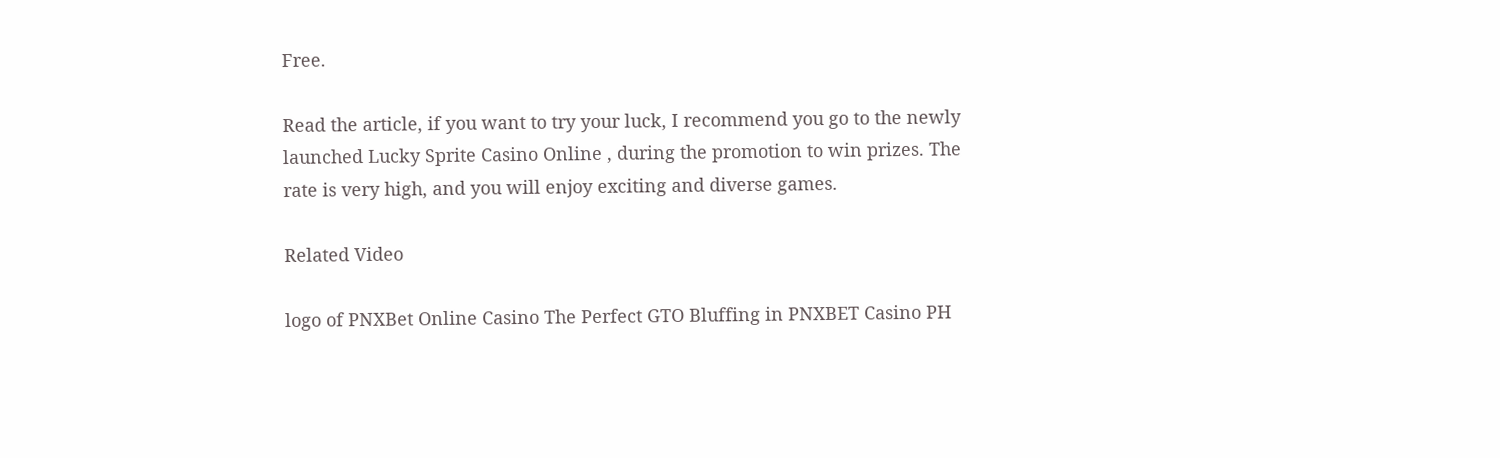Free.

Read the article, if you want to try your luck, I recommend you go to the newly launched Lucky Sprite Casino Online , during the promotion to win prizes. The rate is very high, and you will enjoy exciting and diverse games.

Related Video

logo of PNXBet Online Casino The Perfect GTO Bluffing in PNXBET Casino PH